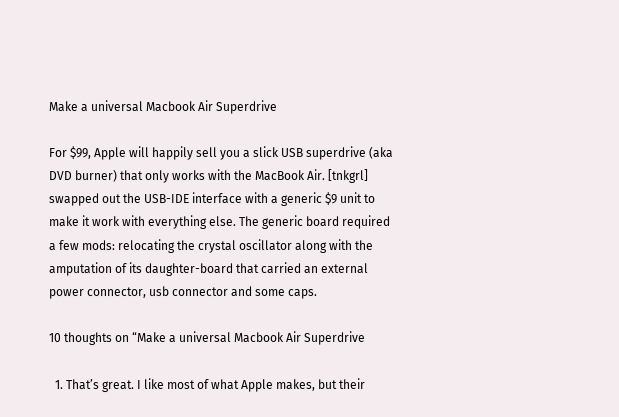Make a universal Macbook Air Superdrive

For $99, Apple will happily sell you a slick USB superdrive (aka DVD burner) that only works with the MacBook Air. [tnkgrl] swapped out the USB-IDE interface with a generic $9 unit to make it work with everything else. The generic board required a few mods: relocating the crystal oscillator along with the amputation of its daughter-board that carried an external power connector, usb connector and some caps.

10 thoughts on “Make a universal Macbook Air Superdrive

  1. That’s great. I like most of what Apple makes, but their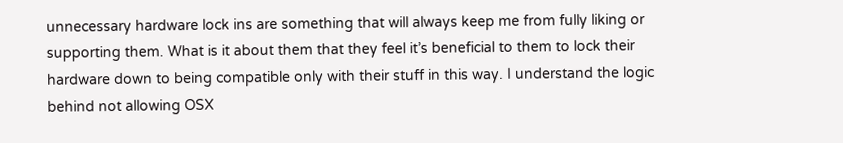unnecessary hardware lock ins are something that will always keep me from fully liking or supporting them. What is it about them that they feel it’s beneficial to them to lock their hardware down to being compatible only with their stuff in this way. I understand the logic behind not allowing OSX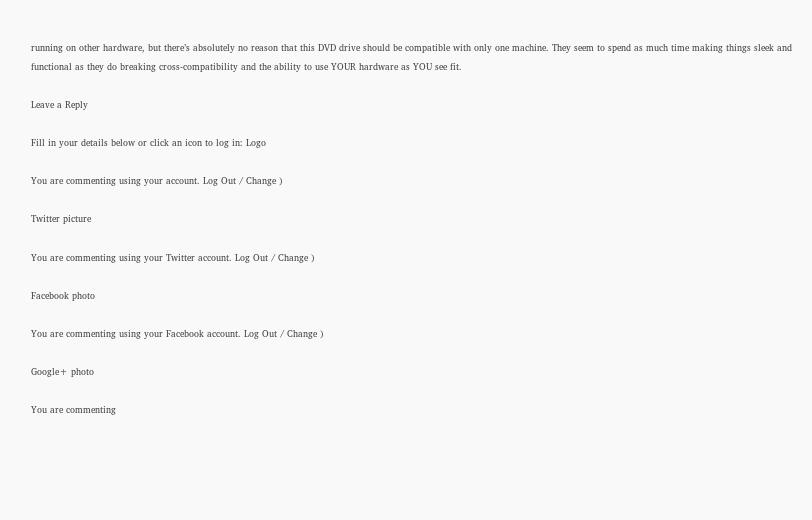running on other hardware, but there’s absolutely no reason that this DVD drive should be compatible with only one machine. They seem to spend as much time making things sleek and functional as they do breaking cross-compatibility and the ability to use YOUR hardware as YOU see fit.

Leave a Reply

Fill in your details below or click an icon to log in: Logo

You are commenting using your account. Log Out / Change )

Twitter picture

You are commenting using your Twitter account. Log Out / Change )

Facebook photo

You are commenting using your Facebook account. Log Out / Change )

Google+ photo

You are commenting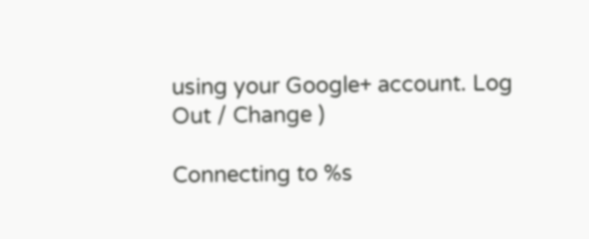using your Google+ account. Log Out / Change )

Connecting to %s